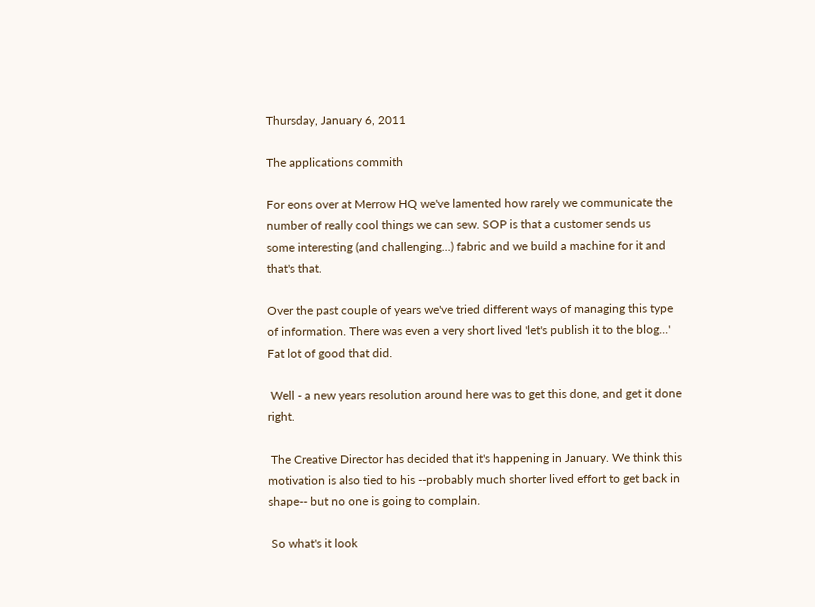Thursday, January 6, 2011

The applications commith

For eons over at Merrow HQ we've lamented how rarely we communicate the number of really cool things we can sew. SOP is that a customer sends us some interesting (and challenging...) fabric and we build a machine for it and that's that.

Over the past couple of years we've tried different ways of managing this type of information. There was even a very short lived 'let's publish it to the blog...'  Fat lot of good that did.

 Well - a new years resolution around here was to get this done, and get it done right.

 The Creative Director has decided that it's happening in January. We think this motivation is also tied to his --probably much shorter lived effort to get back in shape-- but no one is going to complain.

 So what's it look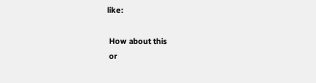like:

 How about this
 or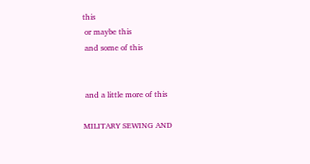this
 or maybe this
 and some of this


 and a little more of this

MILITARY SEWING AND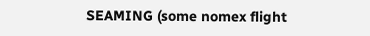SEAMING (some nomex flight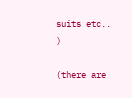suits etc.. )

(there are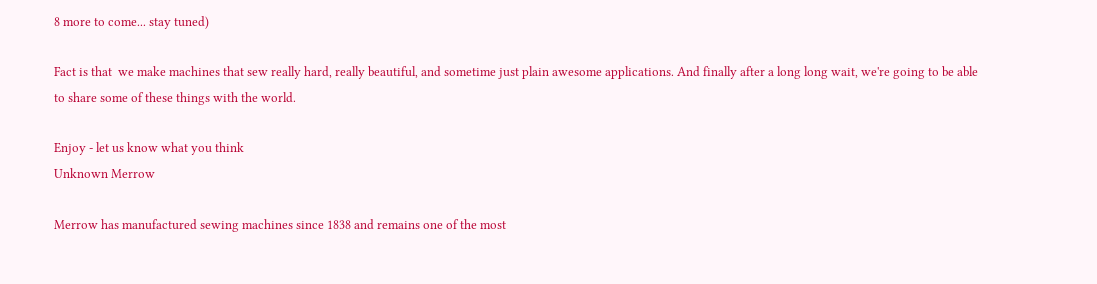8 more to come... stay tuned)

Fact is that  we make machines that sew really hard, really beautiful, and sometime just plain awesome applications. And finally after a long long wait, we're going to be able to share some of these things with the world.

Enjoy - let us know what you think
Unknown Merrow

Merrow has manufactured sewing machines since 1838 and remains one of the most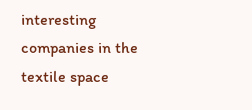interesting companies in the textile space